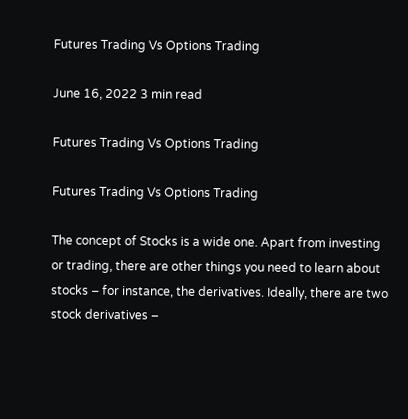Futures Trading Vs Options Trading

June 16, 2022 3 min read

Futures Trading Vs Options Trading

Futures Trading Vs Options Trading

The concept of Stocks is a wide one. Apart from investing or trading, there are other things you need to learn about stocks – for instance, the derivatives. Ideally, there are two stock derivatives –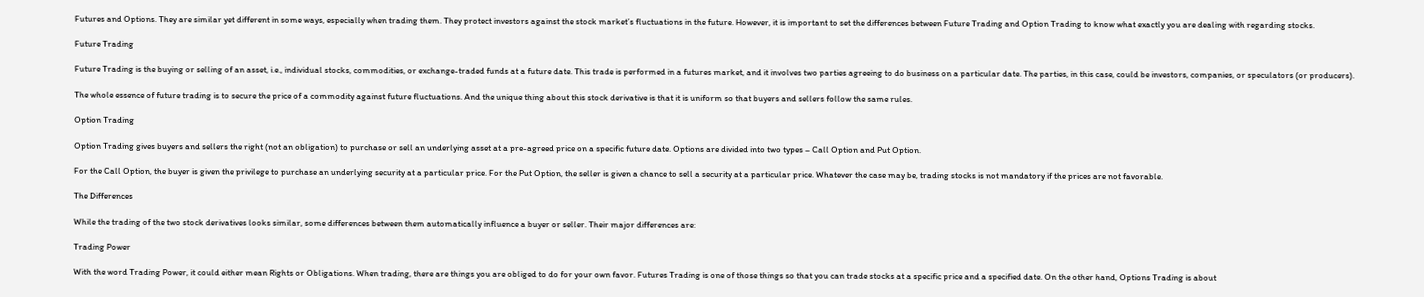Futures and Options. They are similar yet different in some ways, especially when trading them. They protect investors against the stock market’s fluctuations in the future. However, it is important to set the differences between Future Trading and Option Trading to know what exactly you are dealing with regarding stocks.

Future Trading

Future Trading is the buying or selling of an asset, i.e., individual stocks, commodities, or exchange-traded funds at a future date. This trade is performed in a futures market, and it involves two parties agreeing to do business on a particular date. The parties, in this case, could be investors, companies, or speculators (or producers).

The whole essence of future trading is to secure the price of a commodity against future fluctuations. And the unique thing about this stock derivative is that it is uniform so that buyers and sellers follow the same rules.

Option Trading

Option Trading gives buyers and sellers the right (not an obligation) to purchase or sell an underlying asset at a pre-agreed price on a specific future date. Options are divided into two types – Call Option and Put Option.

For the Call Option, the buyer is given the privilege to purchase an underlying security at a particular price. For the Put Option, the seller is given a chance to sell a security at a particular price. Whatever the case may be, trading stocks is not mandatory if the prices are not favorable.

The Differences

While the trading of the two stock derivatives looks similar, some differences between them automatically influence a buyer or seller. Their major differences are:

Trading Power

With the word Trading Power, it could either mean Rights or Obligations. When trading, there are things you are obliged to do for your own favor. Futures Trading is one of those things so that you can trade stocks at a specific price and a specified date. On the other hand, Options Trading is about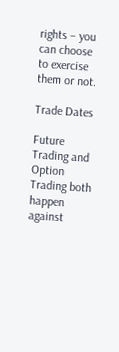rights – you can choose to exercise them or not.

Trade Dates

Future Trading and Option Trading both happen against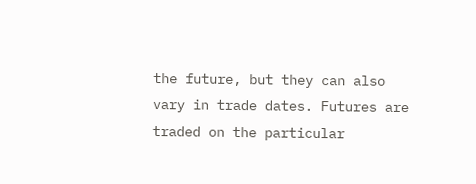the future, but they can also vary in trade dates. Futures are traded on the particular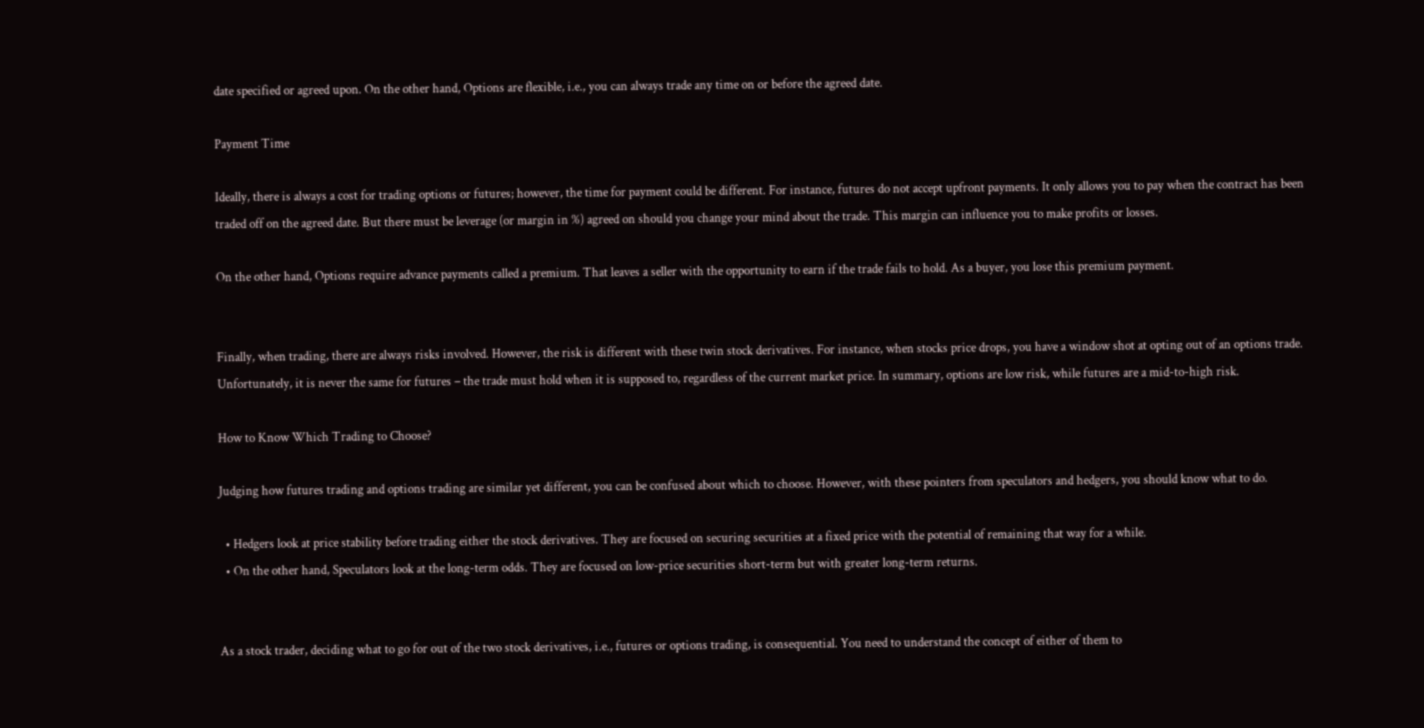date specified or agreed upon. On the other hand, Options are flexible, i.e., you can always trade any time on or before the agreed date.

Payment Time

Ideally, there is always a cost for trading options or futures; however, the time for payment could be different. For instance, futures do not accept upfront payments. It only allows you to pay when the contract has been traded off on the agreed date. But there must be leverage (or margin in %) agreed on should you change your mind about the trade. This margin can influence you to make profits or losses.

On the other hand, Options require advance payments called a premium. That leaves a seller with the opportunity to earn if the trade fails to hold. As a buyer, you lose this premium payment.


Finally, when trading, there are always risks involved. However, the risk is different with these twin stock derivatives. For instance, when stocks price drops, you have a window shot at opting out of an options trade. Unfortunately, it is never the same for futures – the trade must hold when it is supposed to, regardless of the current market price. In summary, options are low risk, while futures are a mid-to-high risk.

How to Know Which Trading to Choose?

Judging how futures trading and options trading are similar yet different, you can be confused about which to choose. However, with these pointers from speculators and hedgers, you should know what to do.

  • Hedgers look at price stability before trading either the stock derivatives. They are focused on securing securities at a fixed price with the potential of remaining that way for a while.
  • On the other hand, Speculators look at the long-term odds. They are focused on low-price securities short-term but with greater long-term returns.


As a stock trader, deciding what to go for out of the two stock derivatives, i.e., futures or options trading, is consequential. You need to understand the concept of either of them to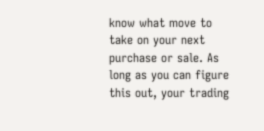know what move to take on your next purchase or sale. As long as you can figure this out, your trading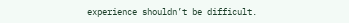experience shouldn’t be difficult.